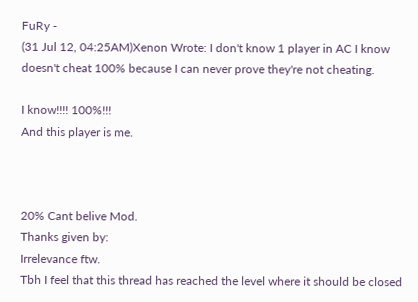FuRy -
(31 Jul 12, 04:25AM)Xenon Wrote: I don't know 1 player in AC I know doesn't cheat 100% because I can never prove they're not cheating.

I know!!!! 100%!!!
And this player is me.



20% Cant belive Mod.
Thanks given by:
Irrelevance ftw.
Tbh I feel that this thread has reached the level where it should be closed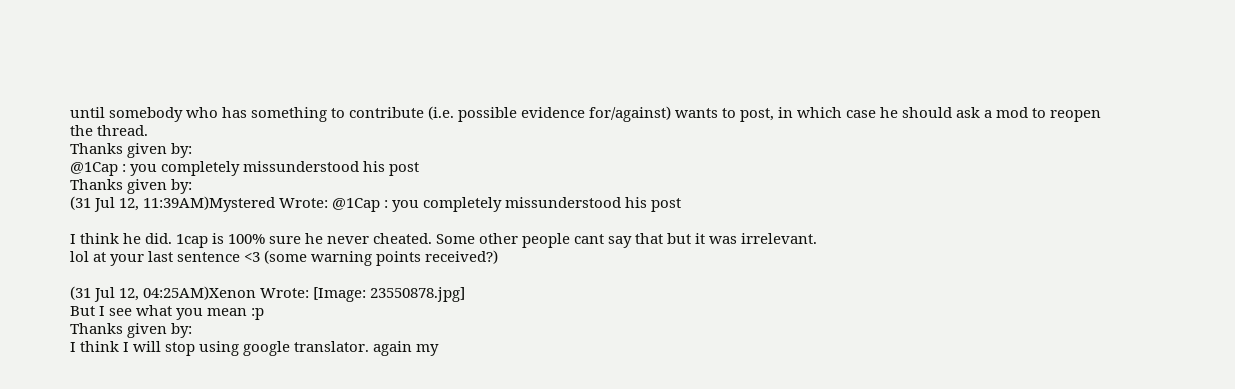until somebody who has something to contribute (i.e. possible evidence for/against) wants to post, in which case he should ask a mod to reopen the thread.
Thanks given by:
@1Cap : you completely missunderstood his post
Thanks given by:
(31 Jul 12, 11:39AM)Mystered Wrote: @1Cap : you completely missunderstood his post

I think he did. 1cap is 100% sure he never cheated. Some other people cant say that but it was irrelevant.
lol at your last sentence <3 (some warning points received?)

(31 Jul 12, 04:25AM)Xenon Wrote: [Image: 23550878.jpg]
But I see what you mean :p
Thanks given by:
I think I will stop using google translator. again my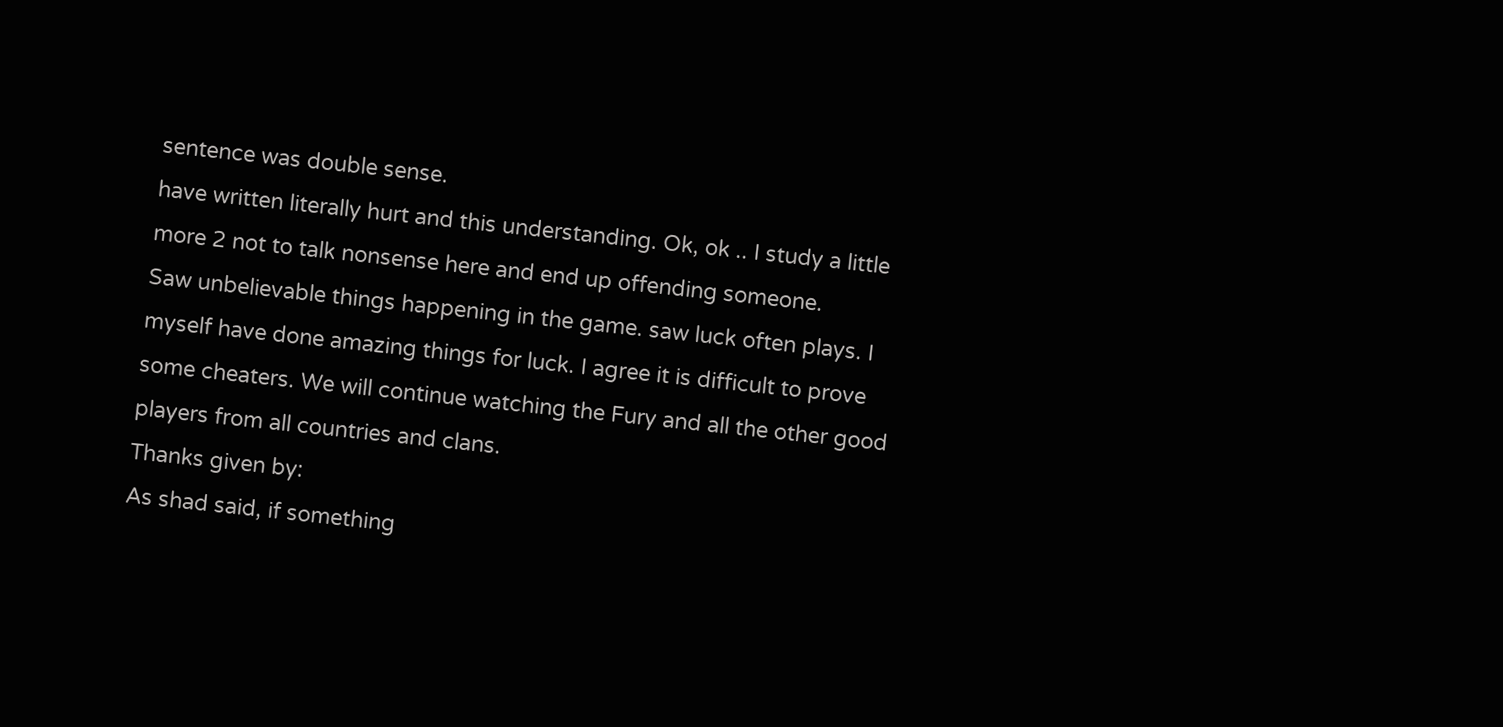sentence was double sense.
have written literally hurt and this understanding. Ok, ok .. I study a little more 2 not to talk nonsense here and end up offending someone.
Saw unbelievable things happening in the game. saw luck often plays. I myself have done amazing things for luck. I agree it is difficult to prove some cheaters. We will continue watching the Fury and all the other good players from all countries and clans.
Thanks given by:
As shad said, if something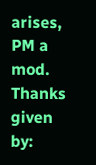arises, PM a mod.
Thanks given by: